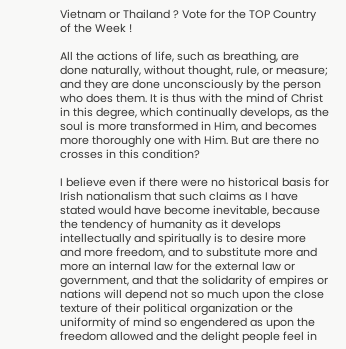Vietnam or Thailand ? Vote for the TOP Country of the Week !

All the actions of life, such as breathing, are done naturally, without thought, rule, or measure; and they are done unconsciously by the person who does them. It is thus with the mind of Christ in this degree, which continually develops, as the soul is more transformed in Him, and becomes more thoroughly one with Him. But are there no crosses in this condition?

I believe even if there were no historical basis for Irish nationalism that such claims as I have stated would have become inevitable, because the tendency of humanity as it develops intellectually and spiritually is to desire more and more freedom, and to substitute more and more an internal law for the external law or government, and that the solidarity of empires or nations will depend not so much upon the close texture of their political organization or the uniformity of mind so engendered as upon the freedom allowed and the delight people feel in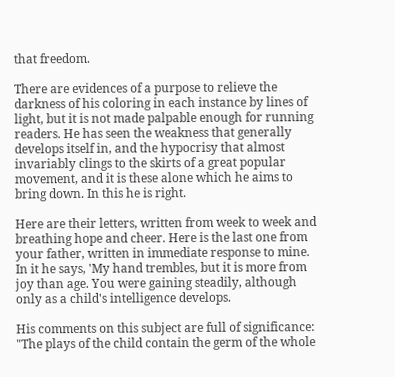that freedom.

There are evidences of a purpose to relieve the darkness of his coloring in each instance by lines of light, but it is not made palpable enough for running readers. He has seen the weakness that generally develops itself in, and the hypocrisy that almost invariably clings to the skirts of a great popular movement, and it is these alone which he aims to bring down. In this he is right.

Here are their letters, written from week to week and breathing hope and cheer. Here is the last one from your father, written in immediate response to mine. In it he says, 'My hand trembles, but it is more from joy than age. You were gaining steadily, although only as a child's intelligence develops.

His comments on this subject are full of significance: "The plays of the child contain the germ of the whole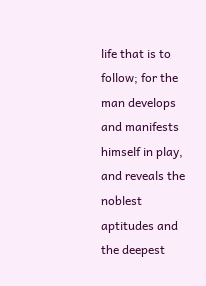life that is to follow; for the man develops and manifests himself in play, and reveals the noblest aptitudes and the deepest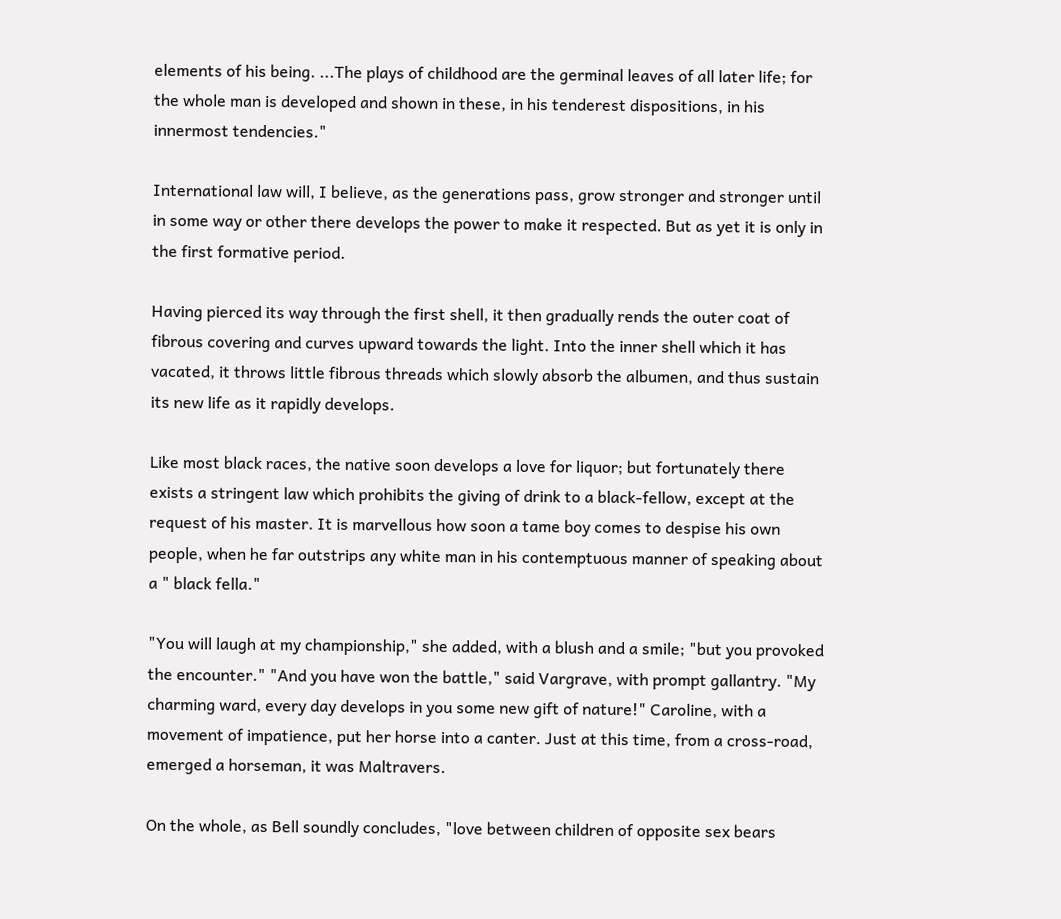elements of his being. ...The plays of childhood are the germinal leaves of all later life; for the whole man is developed and shown in these, in his tenderest dispositions, in his innermost tendencies."

International law will, I believe, as the generations pass, grow stronger and stronger until in some way or other there develops the power to make it respected. But as yet it is only in the first formative period.

Having pierced its way through the first shell, it then gradually rends the outer coat of fibrous covering and curves upward towards the light. Into the inner shell which it has vacated, it throws little fibrous threads which slowly absorb the albumen, and thus sustain its new life as it rapidly develops.

Like most black races, the native soon develops a love for liquor; but fortunately there exists a stringent law which prohibits the giving of drink to a black-fellow, except at the request of his master. It is marvellous how soon a tame boy comes to despise his own people, when he far outstrips any white man in his contemptuous manner of speaking about a " black fella."

"You will laugh at my championship," she added, with a blush and a smile; "but you provoked the encounter." "And you have won the battle," said Vargrave, with prompt gallantry. "My charming ward, every day develops in you some new gift of nature!" Caroline, with a movement of impatience, put her horse into a canter. Just at this time, from a cross-road, emerged a horseman, it was Maltravers.

On the whole, as Bell soundly concludes, "love between children of opposite sex bears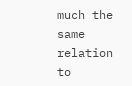much the same relation to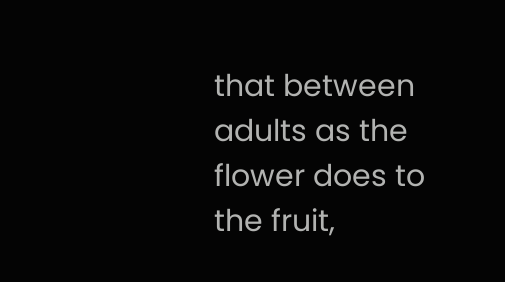that between adults as the flower does to the fruit,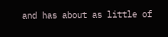and has about as little of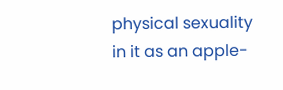physical sexuality in it as an apple-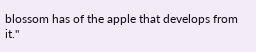blossom has of the apple that develops from it."